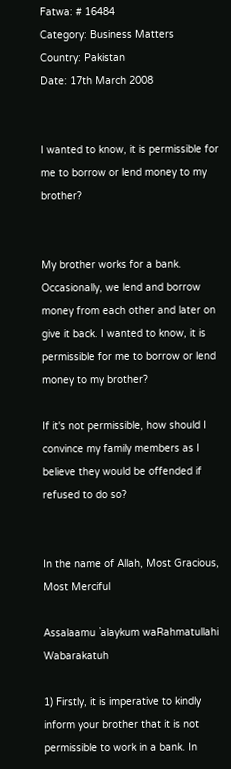Fatwa: # 16484
Category: Business Matters
Country: Pakistan
Date: 17th March 2008


I wanted to know, it is permissible for me to borrow or lend money to my brother?


My brother works for a bank. Occasionally, we lend and borrow money from each other and later on give it back. I wanted to know, it is permissible for me to borrow or lend money to my brother?

If it's not permissible, how should I convince my family members as I believe they would be offended if refused to do so?


In the name of Allah, Most Gracious, Most Merciful

Assalaamu `alaykum waRahmatullahi Wabarakatuh

1) Firstly, it is imperative to kindly inform your brother that it is not permissible to work in a bank. In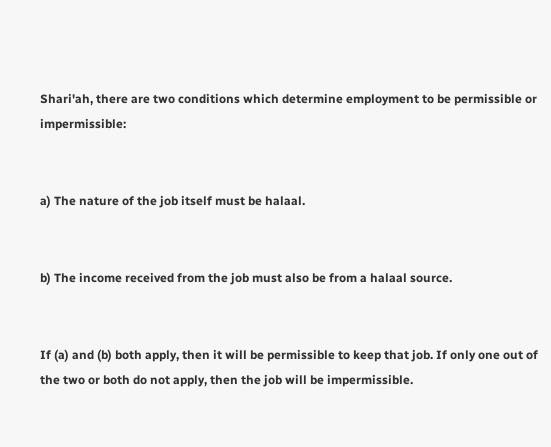Shari'ah, there are two conditions which determine employment to be permissible or impermissible:


a) The nature of the job itself must be halaal.


b) The income received from the job must also be from a halaal source.


If (a) and (b) both apply, then it will be permissible to keep that job. If only one out of the two or both do not apply, then the job will be impermissible.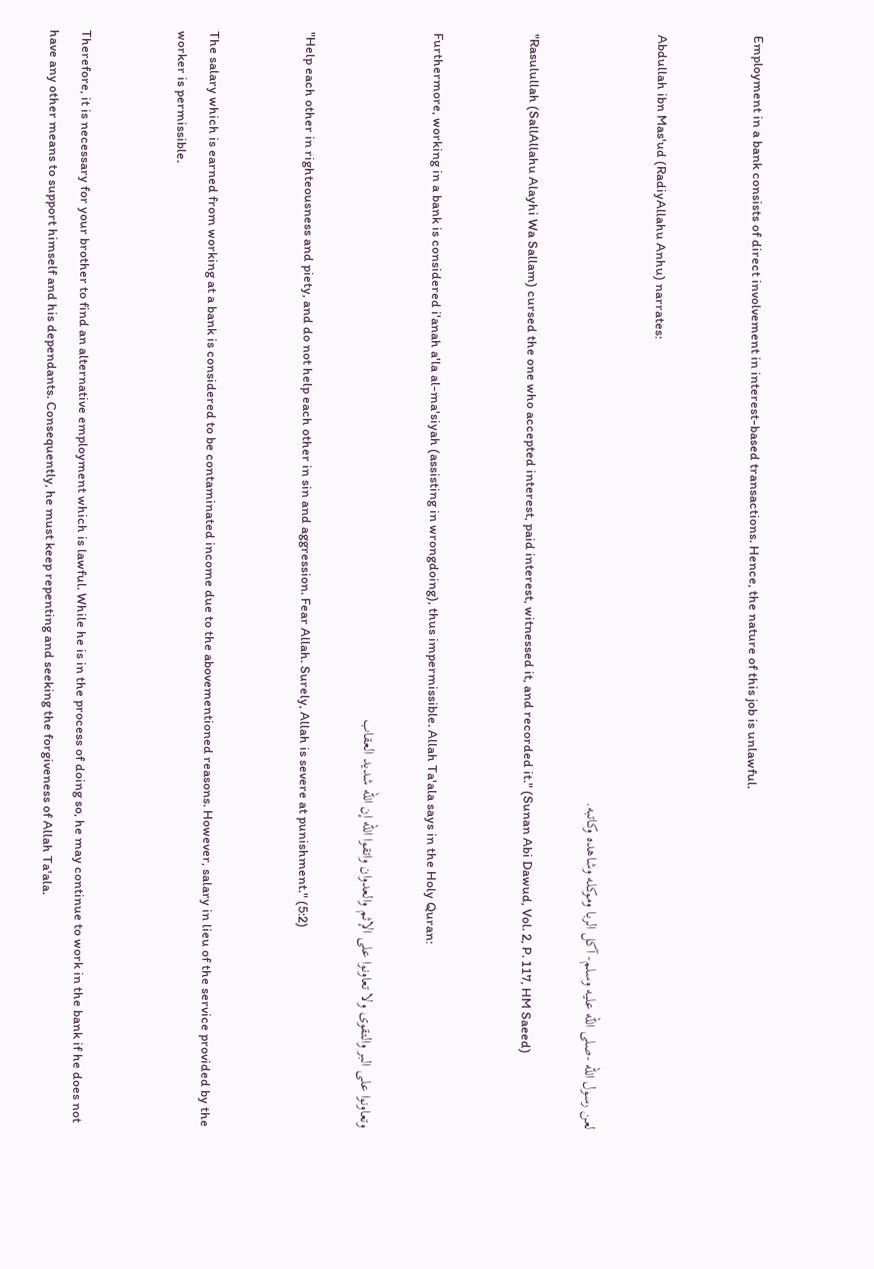Employment in a bank consists of direct involvement in interest-based transactions. Hence, the nature of this job is unlawful.


Abdullah ibn Mas'ud (RadiyAllahu Anhu) narrates:

لعن رسول الله -صلى الله عليه وسلم- آكل الربا وموكله وشاهده وكاتبه.

"Rasulullah (SallAllahu Alayhi Wa Sallam) cursed the one who accepted interest, paid interest, witnessed it, and recorded it." (Sunan Abi Dawud, Vol. 2, P. 117, HM Saeed)


Furthermore, working in a bank is considered i'anah a'la al-ma'siyah (assisting in wrongdoing), thus impermissible. Allah Ta'ala says in the Holy Quran:

وتعاونوا على البر والتقوى ولا تعاونوا على الإثم والعدوان واتقوا الله إن الله شديد العقاب

"Help each other in righteousness and piety, and do not help each other in sin and aggression. Fear Allah. Surely, Allah is severe at punishment." (5:2)


The salary which is earned from working at a bank is considered to be contaminated income due to the abovementioned reasons. However, salary in lieu of the service provided by the worker is permissible.


Therefore, it is necessary for your brother to find an alternative employment which is lawful. While he is in the process of doing so, he may continue to work in the bank if he does not have any other means to support himself and his dependants. Consequently, he must keep repenting and seeking the forgiveness of Allah Ta'ala.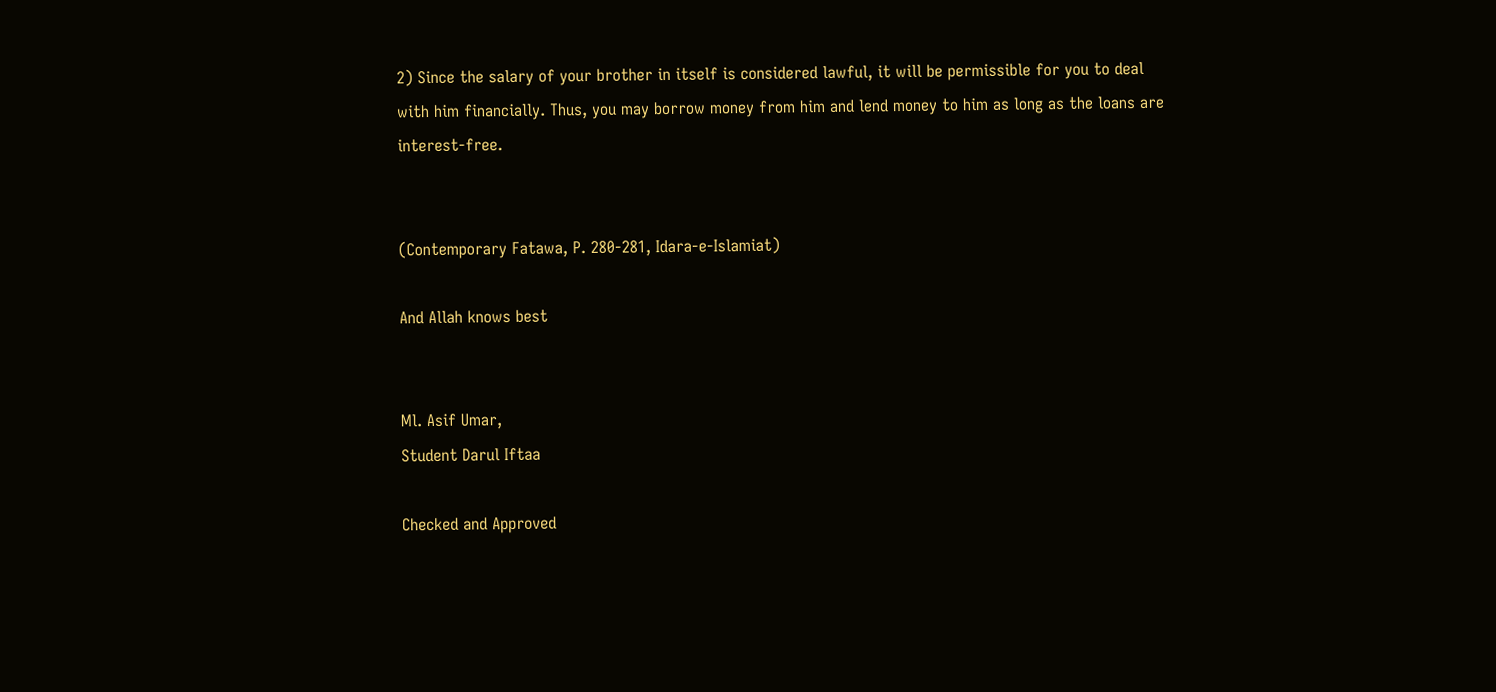2) Since the salary of your brother in itself is considered lawful, it will be permissible for you to deal with him financially. Thus, you may borrow money from him and lend money to him as long as the loans are interest-free.


(Contemporary Fatawa, P. 280-281, Idara-e-Islamiat)

And Allah knows best


Ml. Asif Umar,
Student Darul Iftaa

Checked and Approved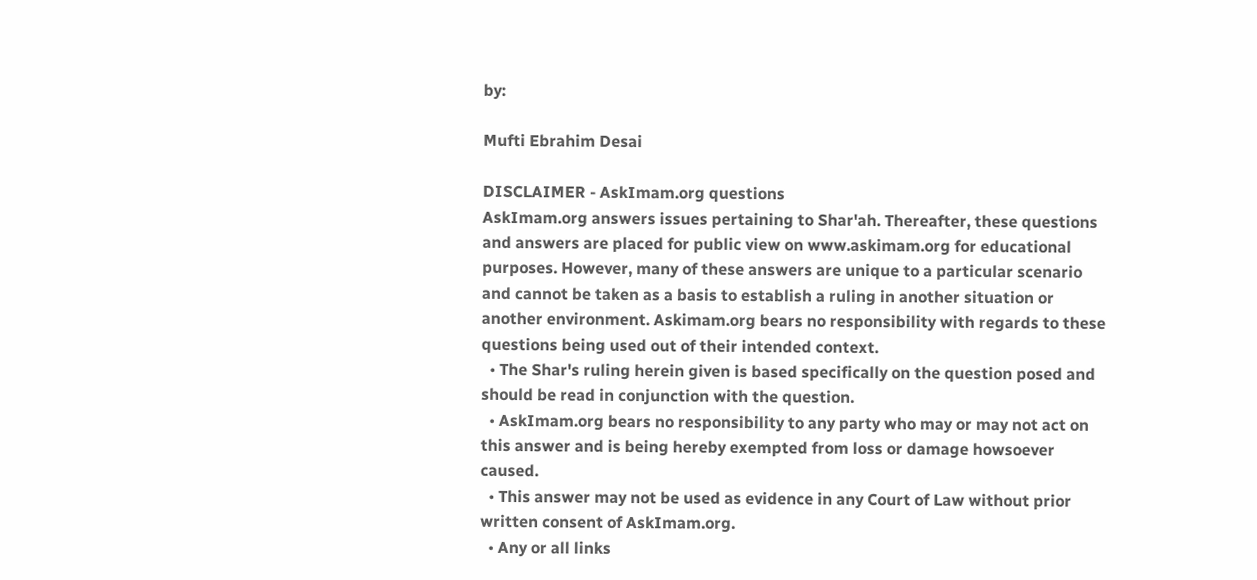by:

Mufti Ebrahim Desai

DISCLAIMER - AskImam.org questions
AskImam.org answers issues pertaining to Shar'ah. Thereafter, these questions and answers are placed for public view on www.askimam.org for educational purposes. However, many of these answers are unique to a particular scenario and cannot be taken as a basis to establish a ruling in another situation or another environment. Askimam.org bears no responsibility with regards to these questions being used out of their intended context.
  • The Shar's ruling herein given is based specifically on the question posed and should be read in conjunction with the question.
  • AskImam.org bears no responsibility to any party who may or may not act on this answer and is being hereby exempted from loss or damage howsoever caused.
  • This answer may not be used as evidence in any Court of Law without prior written consent of AskImam.org.
  • Any or all links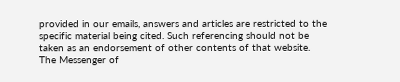provided in our emails, answers and articles are restricted to the specific material being cited. Such referencing should not be taken as an endorsement of other contents of that website.
The Messenger of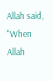Allah said, "When Allah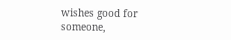wishes good for someone,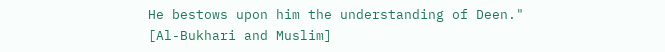He bestows upon him the understanding of Deen."
[Al-Bukhari and Muslim]